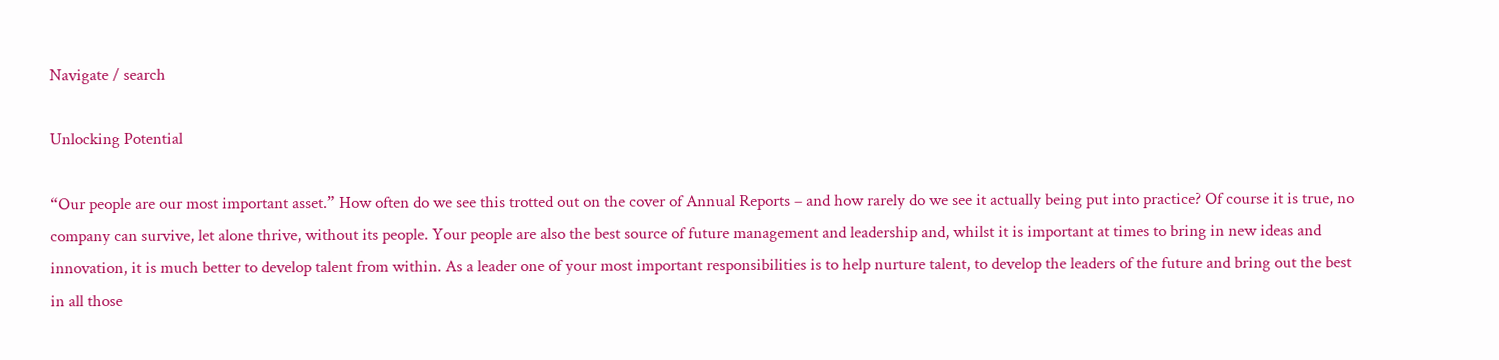Navigate / search

Unlocking Potential

“Our people are our most important asset.” How often do we see this trotted out on the cover of Annual Reports – and how rarely do we see it actually being put into practice? Of course it is true, no company can survive, let alone thrive, without its people. Your people are also the best source of future management and leadership and, whilst it is important at times to bring in new ideas and innovation, it is much better to develop talent from within. As a leader one of your most important responsibilities is to help nurture talent, to develop the leaders of the future and bring out the best in all those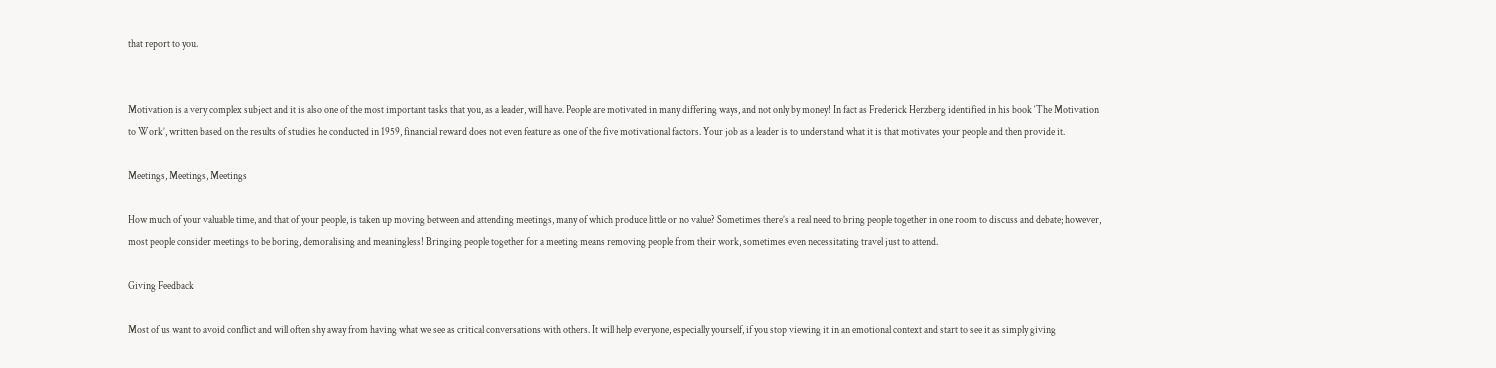that report to you.


Motivation is a very complex subject and it is also one of the most important tasks that you, as a leader, will have. People are motivated in many differing ways, and not only by money! In fact as Frederick Herzberg identified in his book ‘The Motivation to Work’, written based on the results of studies he conducted in 1959, financial reward does not even feature as one of the five motivational factors. Your job as a leader is to understand what it is that motivates your people and then provide it.

Meetings, Meetings, Meetings

How much of your valuable time, and that of your people, is taken up moving between and attending meetings, many of which produce little or no value? Sometimes there’s a real need to bring people together in one room to discuss and debate; however, most people consider meetings to be boring, demoralising and meaningless! Bringing people together for a meeting means removing people from their work, sometimes even necessitating travel just to attend.

Giving Feedback

Most of us want to avoid conflict and will often shy away from having what we see as critical conversations with others. It will help everyone, especially yourself, if you stop viewing it in an emotional context and start to see it as simply giving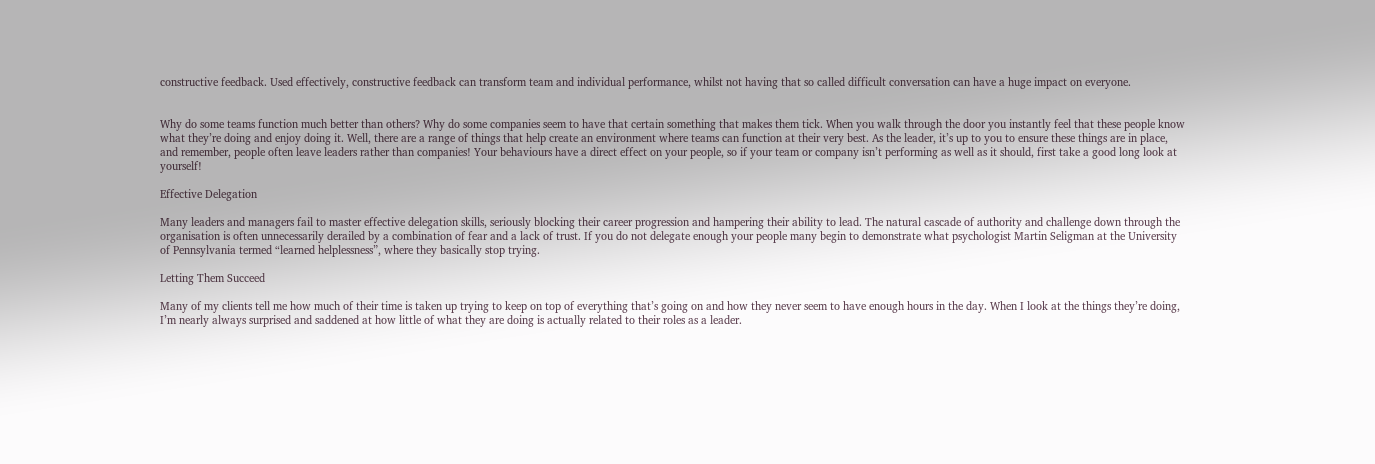constructive feedback. Used effectively, constructive feedback can transform team and individual performance, whilst not having that so called difficult conversation can have a huge impact on everyone.


Why do some teams function much better than others? Why do some companies seem to have that certain something that makes them tick. When you walk through the door you instantly feel that these people know what they’re doing and enjoy doing it. Well, there are a range of things that help create an environment where teams can function at their very best. As the leader, it’s up to you to ensure these things are in place, and remember, people often leave leaders rather than companies! Your behaviours have a direct effect on your people, so if your team or company isn’t performing as well as it should, first take a good long look at yourself!

Effective Delegation

Many leaders and managers fail to master effective delegation skills, seriously blocking their career progression and hampering their ability to lead. The natural cascade of authority and challenge down through the organisation is often unnecessarily derailed by a combination of fear and a lack of trust. If you do not delegate enough your people many begin to demonstrate what psychologist Martin Seligman at the University of Pennsylvania termed “learned helplessness”, where they basically stop trying.

Letting Them Succeed

Many of my clients tell me how much of their time is taken up trying to keep on top of everything that’s going on and how they never seem to have enough hours in the day. When I look at the things they’re doing, I’m nearly always surprised and saddened at how little of what they are doing is actually related to their roles as a leader.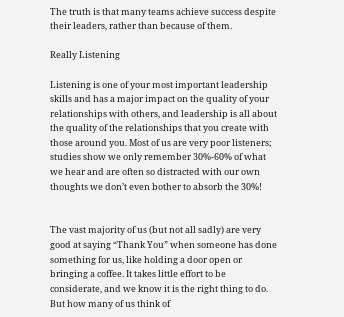The truth is that many teams achieve success despite their leaders, rather than because of them.

Really Listening

Listening is one of your most important leadership skills and has a major impact on the quality of your relationships with others, and leadership is all about the quality of the relationships that you create with those around you. Most of us are very poor listeners; studies show we only remember 30%-60% of what we hear and are often so distracted with our own thoughts we don’t even bother to absorb the 30%!


The vast majority of us (but not all sadly) are very good at saying “Thank You” when someone has done something for us, like holding a door open or bringing a coffee. It takes little effort to be considerate, and we know it is the right thing to do. But how many of us think of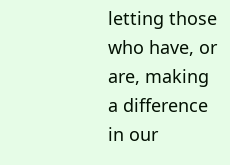letting those who have, or are, making a difference in our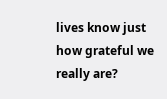lives know just how grateful we really are?